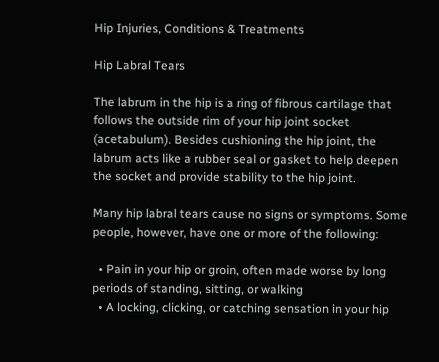Hip Injuries, Conditions & Treatments

Hip Labral Tears

The labrum in the hip is a ring of fibrous cartilage that follows the outside rim of your hip joint socket (acetabulum). Besides cushioning the hip joint, the labrum acts like a rubber seal or gasket to help deepen the socket and provide stability to the hip joint.

Many hip labral tears cause no signs or symptoms. Some people, however, have one or more of the following:

  • Pain in your hip or groin, often made worse by long periods of standing, sitting, or walking
  • A locking, clicking, or catching sensation in your hip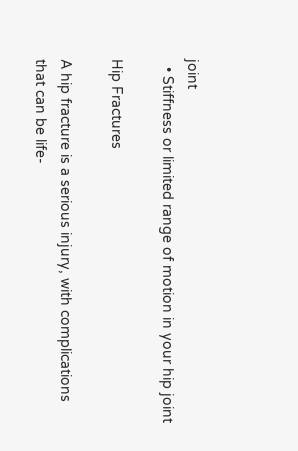joint
  • Stiffness or limited range of motion in your hip joint

Hip Fractures

A hip fracture is a serious injury, with complications that can be life-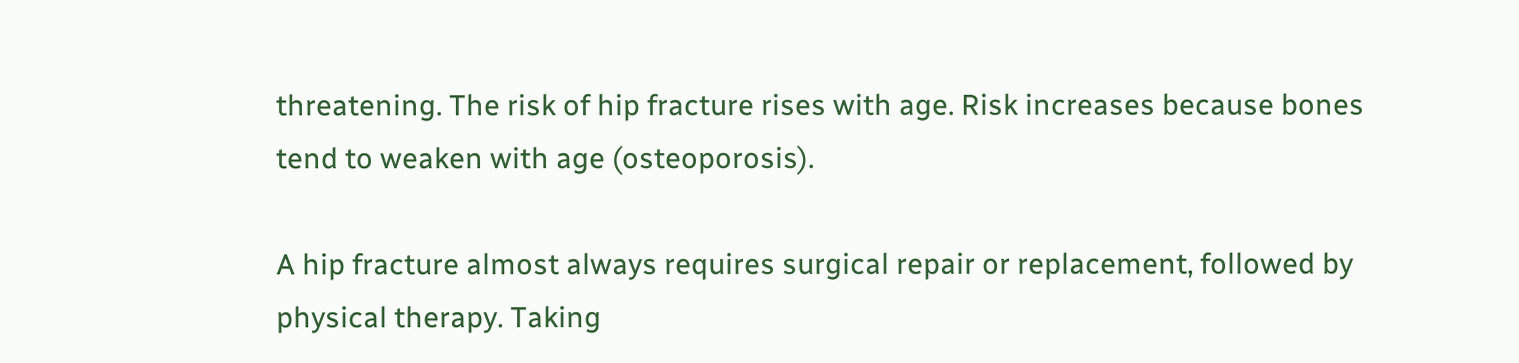threatening. The risk of hip fracture rises with age. Risk increases because bones tend to weaken with age (osteoporosis).

A hip fracture almost always requires surgical repair or replacement, followed by physical therapy. Taking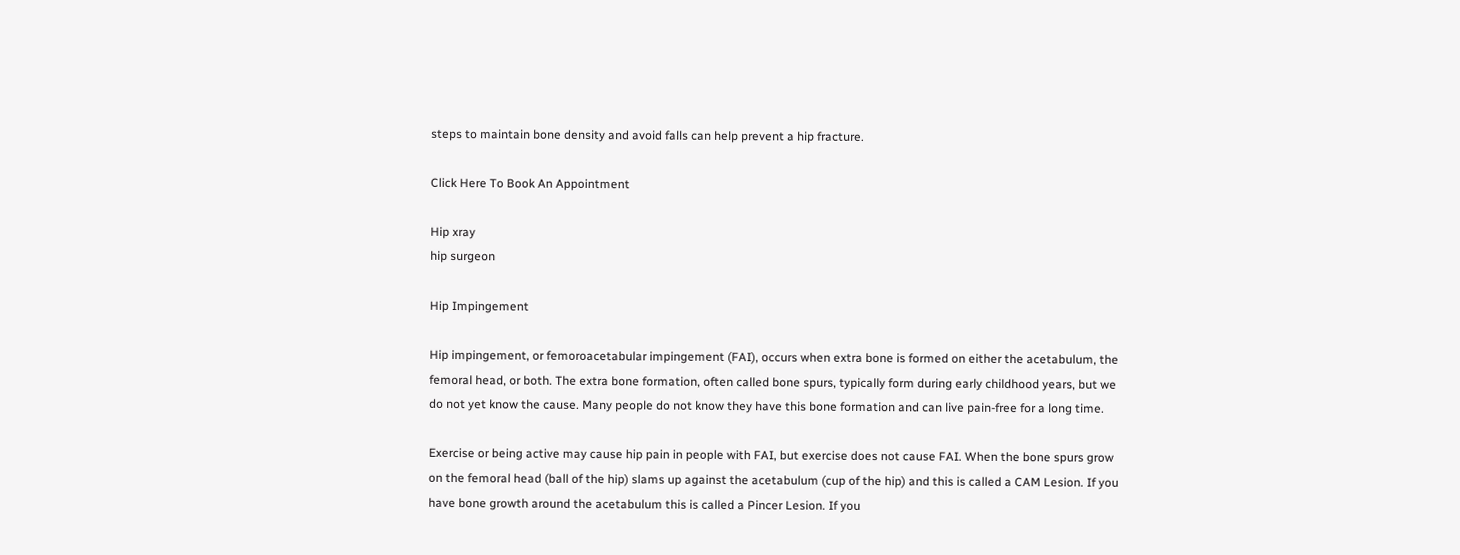steps to maintain bone density and avoid falls can help prevent a hip fracture.

Click Here To Book An Appointment

Hip xray
hip surgeon

Hip Impingement

Hip impingement, or femoroacetabular impingement (FAI), occurs when extra bone is formed on either the acetabulum, the femoral head, or both. The extra bone formation, often called bone spurs, typically form during early childhood years, but we do not yet know the cause. Many people do not know they have this bone formation and can live pain-free for a long time.

Exercise or being active may cause hip pain in people with FAI, but exercise does not cause FAI. When the bone spurs grow on the femoral head (ball of the hip) slams up against the acetabulum (cup of the hip) and this is called a CAM Lesion. If you have bone growth around the acetabulum this is called a Pincer Lesion. If you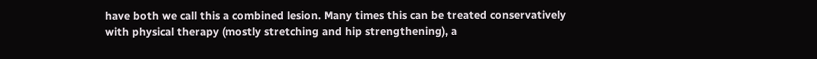have both we call this a combined lesion. Many times this can be treated conservatively with physical therapy (mostly stretching and hip strengthening), a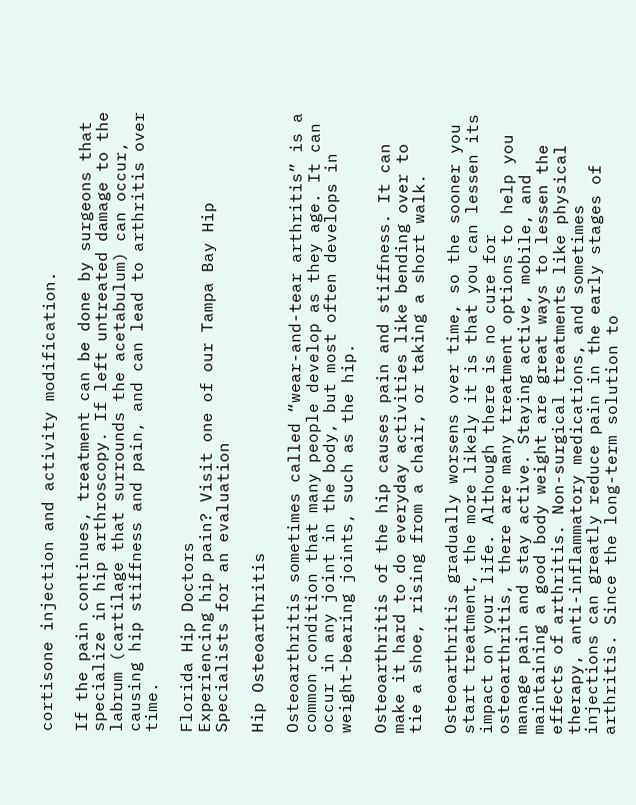cortisone injection and activity modification.

If the pain continues, treatment can be done by surgeons that specialize in hip arthroscopy. If left untreated damage to the labrum (cartilage that surrounds the acetabulum) can occur, causing hip stiffness and pain, and can lead to arthritis over time.

Florida Hip Doctors
Experiencing hip pain? Visit one of our Tampa Bay Hip Specialists for an evaluation

Hip Osteoarthritis

Osteoarthritis sometimes called “wear-and-tear arthritis” is a common condition that many people develop as they age. It can occur in any joint in the body, but most often develops in weight-bearing joints, such as the hip.

Osteoarthritis of the hip causes pain and stiffness. It can make it hard to do everyday activities like bending over to tie a shoe, rising from a chair, or taking a short walk.

Osteoarthritis gradually worsens over time, so the sooner you start treatment, the more likely it is that you can lessen its impact on your life. Although there is no cure for osteoarthritis, there are many treatment options to help you manage pain and stay active. Staying active, mobile, and maintaining a good body weight are great ways to lessen the effects of arthritis. Non-surgical treatments like physical therapy, anti-inflammatory medications, and sometimes injections can greatly reduce pain in the early stages of arthritis. Since the long-term solution to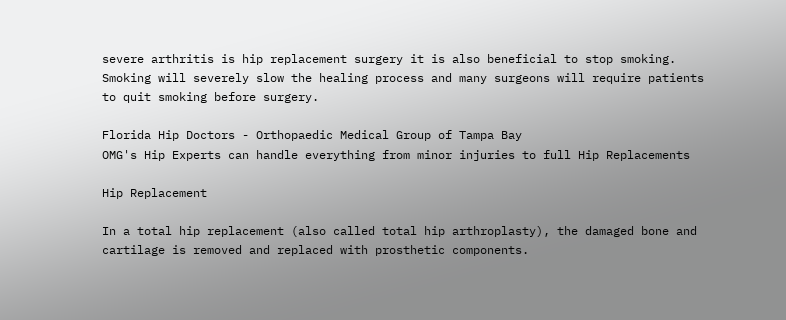severe arthritis is hip replacement surgery it is also beneficial to stop smoking. Smoking will severely slow the healing process and many surgeons will require patients to quit smoking before surgery.

Florida Hip Doctors - Orthopaedic Medical Group of Tampa Bay
OMG's Hip Experts can handle everything from minor injuries to full Hip Replacements

Hip Replacement

In a total hip replacement (also called total hip arthroplasty), the damaged bone and cartilage is removed and replaced with prosthetic components.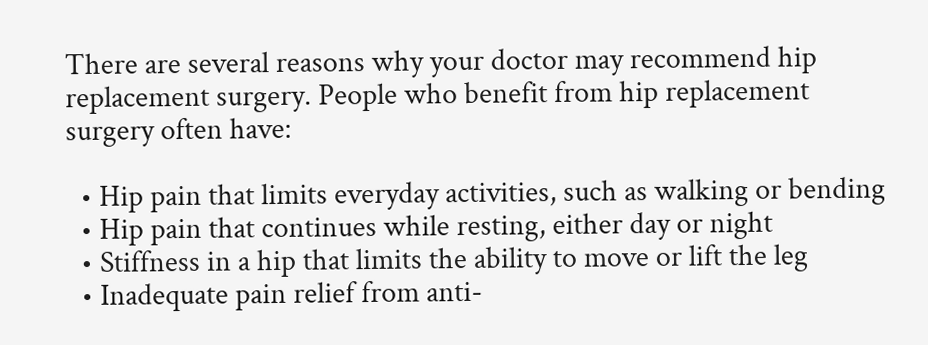There are several reasons why your doctor may recommend hip replacement surgery. People who benefit from hip replacement surgery often have:

  • Hip pain that limits everyday activities, such as walking or bending
  • Hip pain that continues while resting, either day or night
  • Stiffness in a hip that limits the ability to move or lift the leg
  • Inadequate pain relief from anti-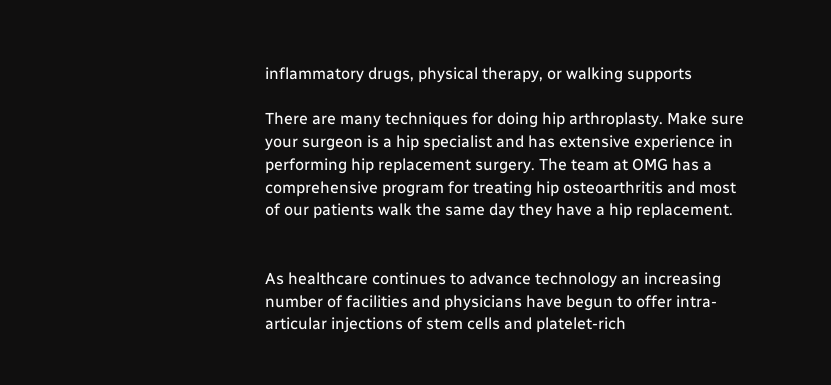inflammatory drugs, physical therapy, or walking supports

There are many techniques for doing hip arthroplasty. Make sure your surgeon is a hip specialist and has extensive experience in performing hip replacement surgery. The team at OMG has a comprehensive program for treating hip osteoarthritis and most of our patients walk the same day they have a hip replacement.


As healthcare continues to advance technology an increasing number of facilities and physicians have begun to offer intra-articular injections of stem cells and platelet-rich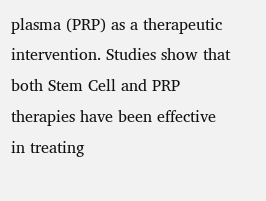plasma (PRP) as a therapeutic intervention. Studies show that both Stem Cell and PRP therapies have been effective in treating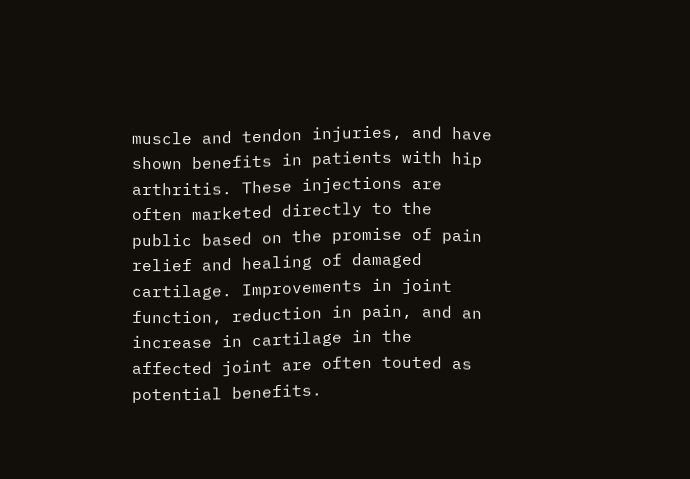muscle and tendon injuries, and have shown benefits in patients with hip arthritis. These injections are often marketed directly to the public based on the promise of pain relief and healing of damaged cartilage. Improvements in joint function, reduction in pain, and an increase in cartilage in the affected joint are often touted as potential benefits.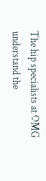The hip specialists at OMG understand the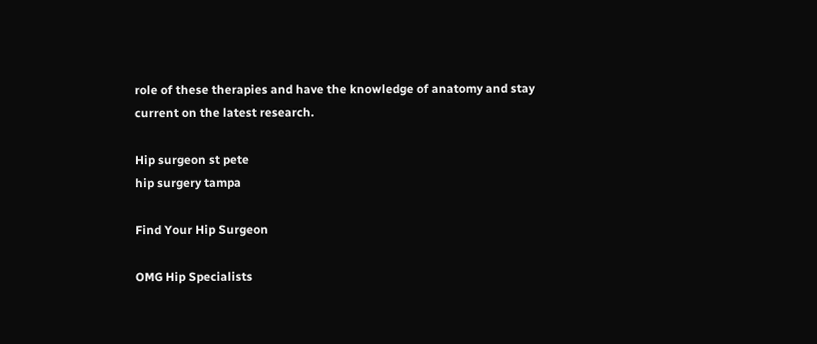role of these therapies and have the knowledge of anatomy and stay current on the latest research.

Hip surgeon st pete
hip surgery tampa

Find Your Hip Surgeon

OMG Hip Specialists